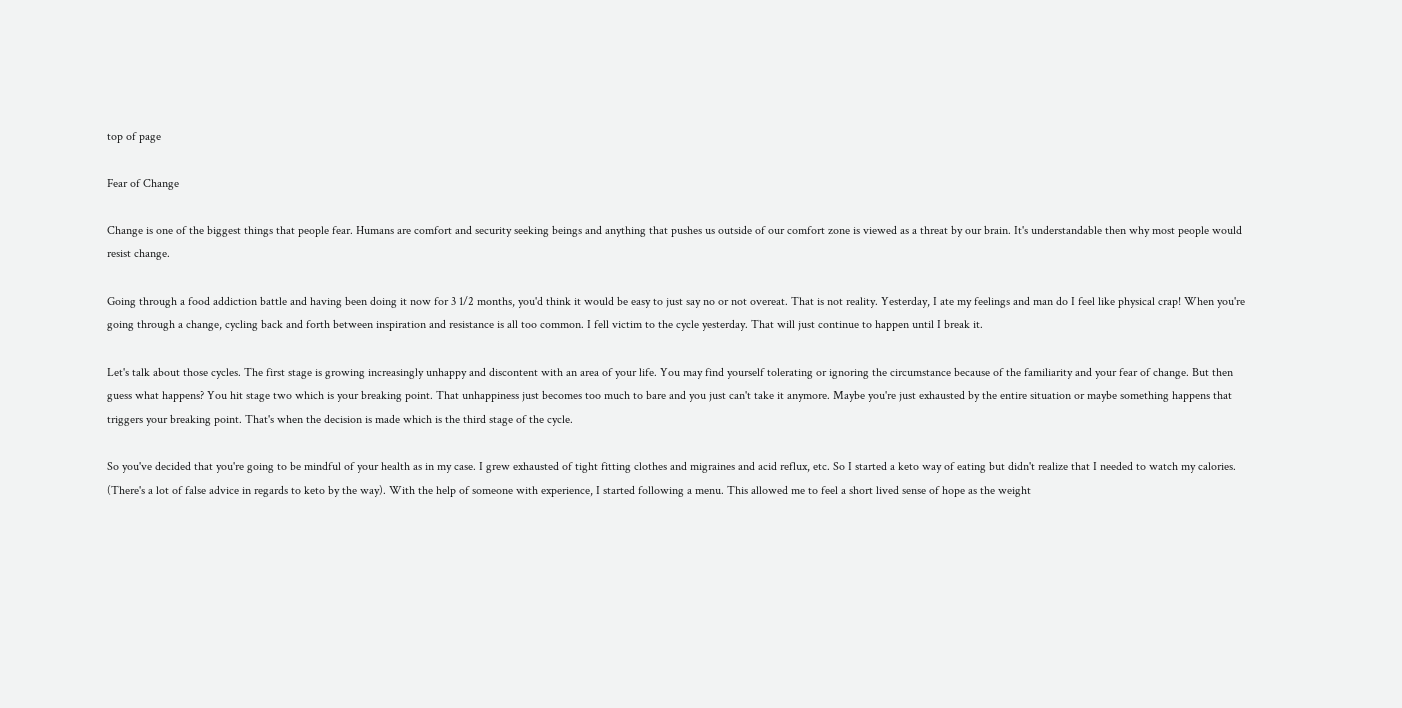top of page

Fear of Change

Change is one of the biggest things that people fear. Humans are comfort and security seeking beings and anything that pushes us outside of our comfort zone is viewed as a threat by our brain. It's understandable then why most people would resist change.

Going through a food addiction battle and having been doing it now for 3 1/2 months, you'd think it would be easy to just say no or not overeat. That is not reality. Yesterday, I ate my feelings and man do I feel like physical crap! When you're going through a change, cycling back and forth between inspiration and resistance is all too common. I fell victim to the cycle yesterday. That will just continue to happen until I break it.

Let's talk about those cycles. The first stage is growing increasingly unhappy and discontent with an area of your life. You may find yourself tolerating or ignoring the circumstance because of the familiarity and your fear of change. But then guess what happens? You hit stage two which is your breaking point. That unhappiness just becomes too much to bare and you just can't take it anymore. Maybe you're just exhausted by the entire situation or maybe something happens that triggers your breaking point. That's when the decision is made which is the third stage of the cycle.

So you've decided that you're going to be mindful of your health as in my case. I grew exhausted of tight fitting clothes and migraines and acid reflux, etc. So I started a keto way of eating but didn't realize that I needed to watch my calories. (There's a lot of false advice in regards to keto by the way). With the help of someone with experience, I started following a menu. This allowed me to feel a short lived sense of hope as the weight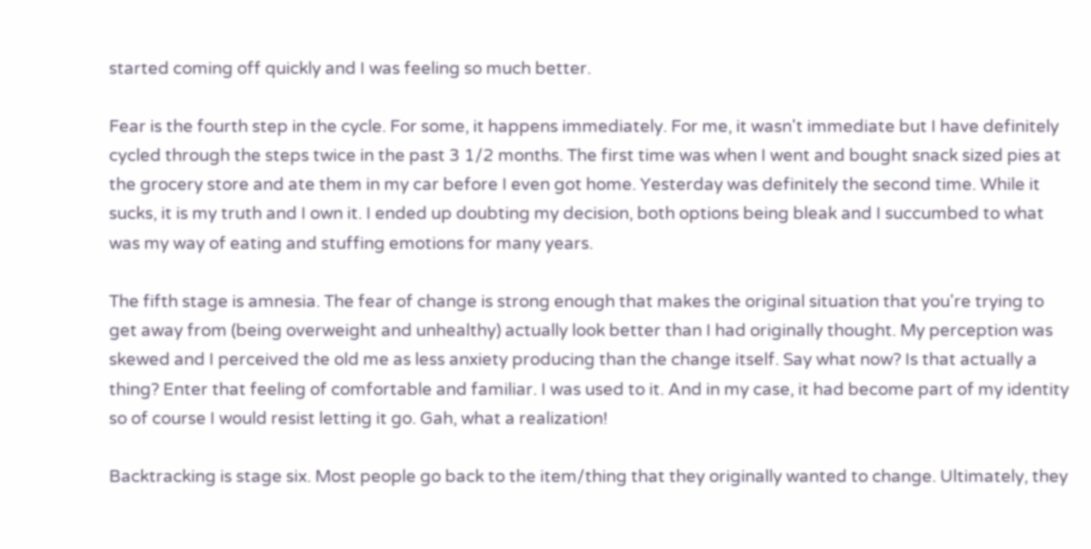started coming off quickly and I was feeling so much better.

Fear is the fourth step in the cycle. For some, it happens immediately. For me, it wasn't immediate but I have definitely cycled through the steps twice in the past 3 1/2 months. The first time was when I went and bought snack sized pies at the grocery store and ate them in my car before I even got home. Yesterday was definitely the second time. While it sucks, it is my truth and I own it. I ended up doubting my decision, both options being bleak and I succumbed to what was my way of eating and stuffing emotions for many years.

The fifth stage is amnesia. The fear of change is strong enough that makes the original situation that you're trying to get away from (being overweight and unhealthy) actually look better than I had originally thought. My perception was skewed and I perceived the old me as less anxiety producing than the change itself. Say what now? Is that actually a thing? Enter that feeling of comfortable and familiar. I was used to it. And in my case, it had become part of my identity so of course I would resist letting it go. Gah, what a realization!

Backtracking is stage six. Most people go back to the item/thing that they originally wanted to change. Ultimately, they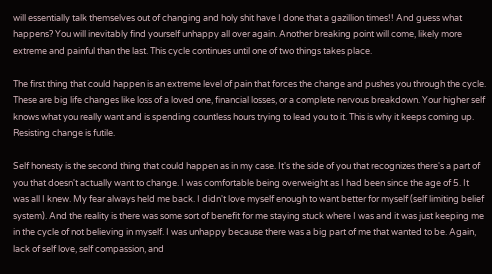will essentially talk themselves out of changing and holy shit have I done that a gazillion times!! And guess what happens? You will inevitably find yourself unhappy all over again. Another breaking point will come, likely more extreme and painful than the last. This cycle continues until one of two things takes place.

The first thing that could happen is an extreme level of pain that forces the change and pushes you through the cycle. These are big life changes like loss of a loved one, financial losses, or a complete nervous breakdown. Your higher self knows what you really want and is spending countless hours trying to lead you to it. This is why it keeps coming up. Resisting change is futile.

Self honesty is the second thing that could happen as in my case. It's the side of you that recognizes there's a part of you that doesn't actually want to change. I was comfortable being overweight as I had been since the age of 5. It was all I knew. My fear always held me back. I didn't love myself enough to want better for myself (self limiting belief system). And the reality is there was some sort of benefit for me staying stuck where I was and it was just keeping me in the cycle of not believing in myself. I was unhappy because there was a big part of me that wanted to be. Again, lack of self love, self compassion, and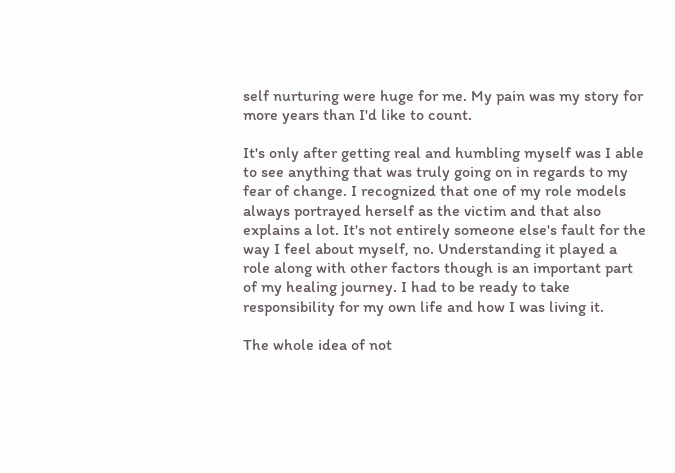self nurturing were huge for me. My pain was my story for more years than I'd like to count.

It's only after getting real and humbling myself was I able to see anything that was truly going on in regards to my fear of change. I recognized that one of my role models always portrayed herself as the victim and that also explains a lot. It's not entirely someone else's fault for the way I feel about myself, no. Understanding it played a role along with other factors though is an important part of my healing journey. I had to be ready to take responsibility for my own life and how I was living it.

The whole idea of not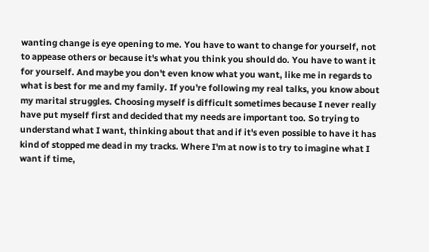wanting change is eye opening to me. You have to want to change for yourself, not to appease others or because it's what you think you should do. You have to want it for yourself. And maybe you don't even know what you want, like me in regards to what is best for me and my family. If you're following my real talks, you know about my marital struggles. Choosing myself is difficult sometimes because I never really have put myself first and decided that my needs are important too. So trying to understand what I want, thinking about that and if it's even possible to have it has kind of stopped me dead in my tracks. Where I'm at now is to try to imagine what I want if time,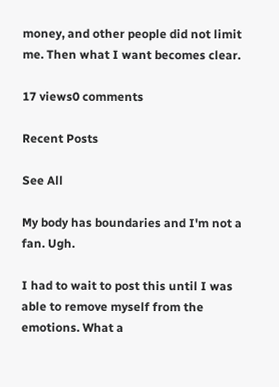money, and other people did not limit me. Then what I want becomes clear.

17 views0 comments

Recent Posts

See All

My body has boundaries and I'm not a fan. Ugh.

I had to wait to post this until I was able to remove myself from the emotions. What a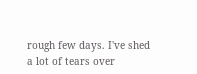rough few days. I've shed a lot of tears over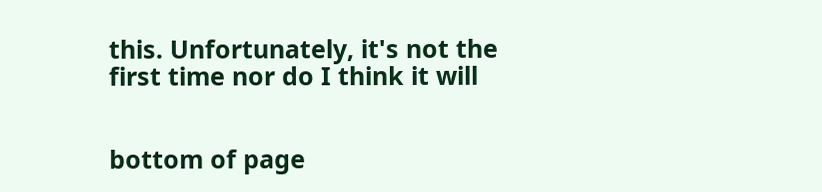this. Unfortunately, it's not the first time nor do I think it will


bottom of page